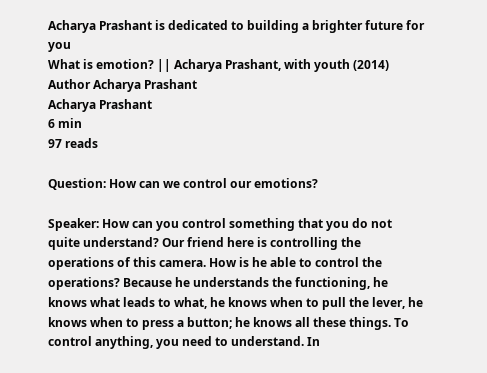Acharya Prashant is dedicated to building a brighter future for you
What is emotion? || Acharya Prashant, with youth (2014)
Author Acharya Prashant
Acharya Prashant
6 min
97 reads

Question: How can we control our emotions?

Speaker: How can you control something that you do not quite understand? Our friend here is controlling the operations of this camera. How is he able to control the operations? Because he understands the functioning, he knows what leads to what, he knows when to pull the lever, he knows when to press a button; he knows all these things. To control anything, you need to understand. In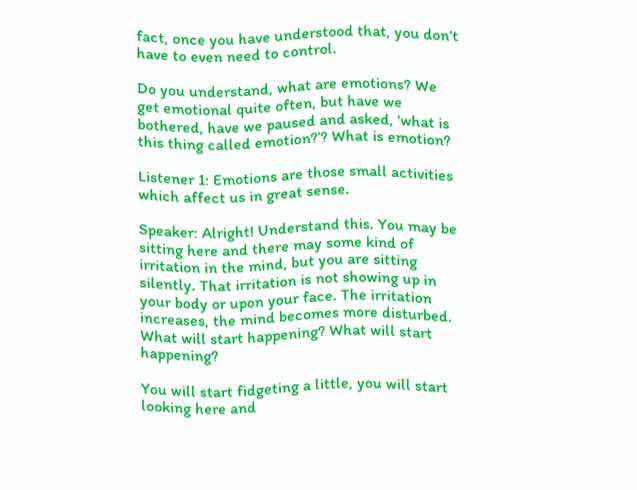fact, once you have understood that, you don’t have to even need to control.

Do you understand, what are emotions? We get emotional quite often, but have we bothered, have we paused and asked, ‘what is this thing called emotion?’? What is emotion?

Listener 1: Emotions are those small activities which affect us in great sense.

Speaker: Alright! Understand this. You may be sitting here and there may some kind of irritation in the mind, but you are sitting silently. That irritation is not showing up in your body or upon your face. The irritation increases, the mind becomes more disturbed. What will start happening? What will start happening?

You will start fidgeting a little, you will start looking here and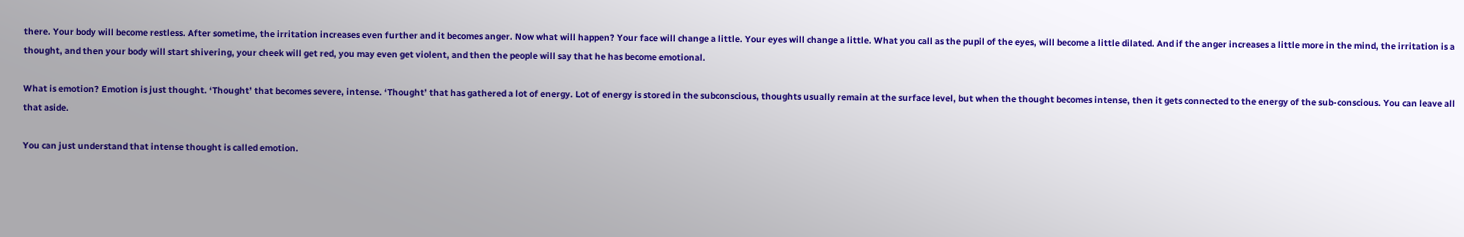there. Your body will become restless. After sometime, the irritation increases even further and it becomes anger. Now what will happen? Your face will change a little. Your eyes will change a little. What you call as the pupil of the eyes, will become a little dilated. And if the anger increases a little more in the mind, the irritation is a thought, and then your body will start shivering, your cheek will get red, you may even get violent, and then the people will say that he has become emotional.

What is emotion? Emotion is just thought. ‘Thought’ that becomes severe, intense. ‘Thought’ that has gathered a lot of energy. Lot of energy is stored in the subconscious, thoughts usually remain at the surface level, but when the thought becomes intense, then it gets connected to the energy of the sub-conscious. You can leave all that aside.

You can just understand that intense thought is called emotion.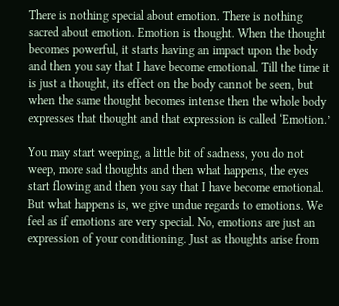There is nothing special about emotion. There is nothing sacred about emotion. Emotion is thought. When the thought becomes powerful, it starts having an impact upon the body and then you say that I have become emotional. Till the time it is just a thought, its effect on the body cannot be seen, but when the same thought becomes intense then the whole body expresses that thought and that expression is called ‘Emotion.’

You may start weeping, a little bit of sadness, you do not weep, more sad thoughts and then what happens, the eyes start flowing and then you say that I have become emotional. But what happens is, we give undue regards to emotions. We feel as if emotions are very special. No, emotions are just an expression of your conditioning. Just as thoughts arise from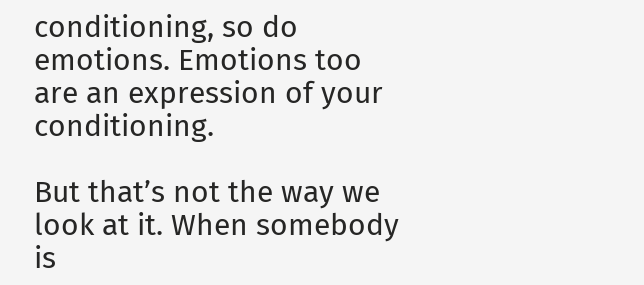conditioning, so do emotions. Emotions too are an expression of your conditioning.

But that’s not the way we look at it. When somebody is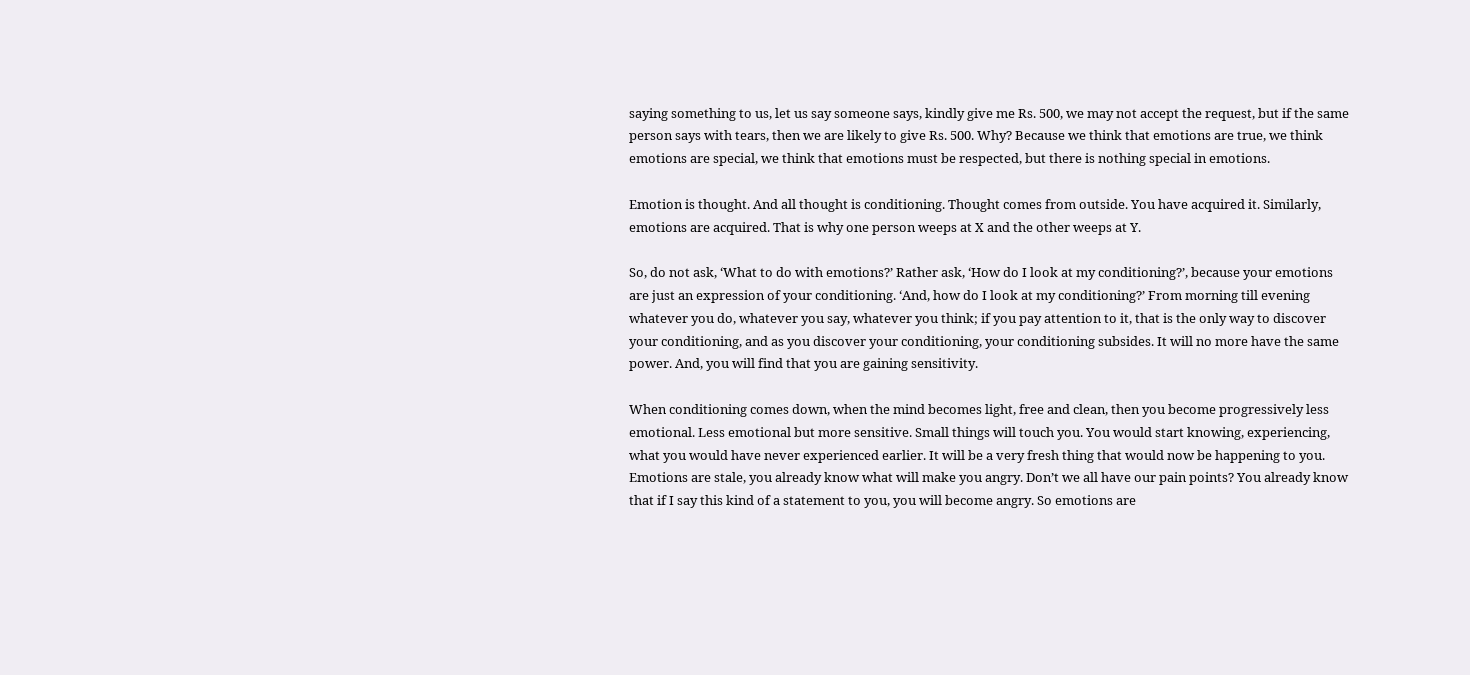saying something to us, let us say someone says, kindly give me Rs. 500, we may not accept the request, but if the same person says with tears, then we are likely to give Rs. 500. Why? Because we think that emotions are true, we think emotions are special, we think that emotions must be respected, but there is nothing special in emotions.

Emotion is thought. And all thought is conditioning. Thought comes from outside. You have acquired it. Similarly, emotions are acquired. That is why one person weeps at X and the other weeps at Y.

So, do not ask, ‘What to do with emotions?’ Rather ask, ‘How do I look at my conditioning?’, because your emotions are just an expression of your conditioning. ‘And, how do I look at my conditioning?’ From morning till evening whatever you do, whatever you say, whatever you think; if you pay attention to it, that is the only way to discover your conditioning, and as you discover your conditioning, your conditioning subsides. It will no more have the same power. And, you will find that you are gaining sensitivity.

When conditioning comes down, when the mind becomes light, free and clean, then you become progressively less emotional. Less emotional but more sensitive. Small things will touch you. You would start knowing, experiencing, what you would have never experienced earlier. It will be a very fresh thing that would now be happening to you. Emotions are stale, you already know what will make you angry. Don’t we all have our pain points? You already know that if I say this kind of a statement to you, you will become angry. So emotions are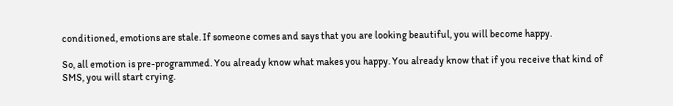conditioned, emotions are stale. If someone comes and says that you are looking beautiful, you will become happy.

So, all emotion is pre-programmed. You already know what makes you happy. You already know that if you receive that kind of SMS, you will start crying.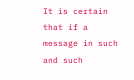It is certain that if a message in such and such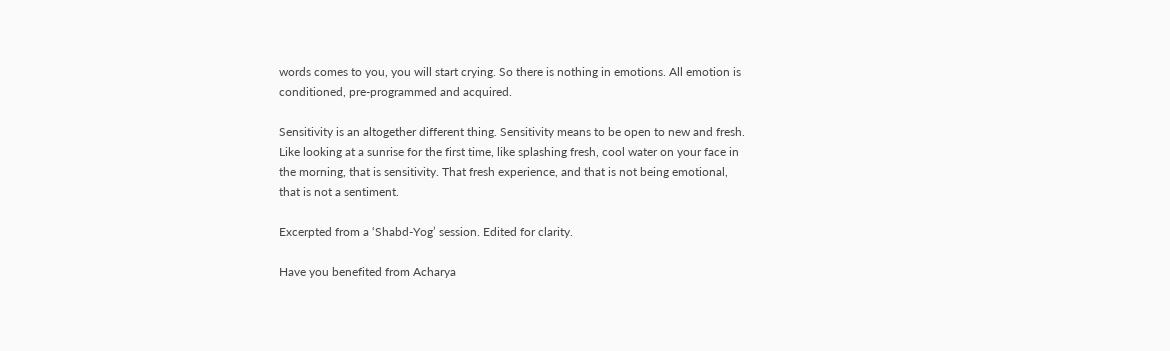words comes to you, you will start crying. So there is nothing in emotions. All emotion is conditioned, pre-programmed and acquired.

Sensitivity is an altogether different thing. Sensitivity means to be open to new and fresh. Like looking at a sunrise for the first time, like splashing fresh, cool water on your face in the morning, that is sensitivity. That fresh experience, and that is not being emotional, that is not a sentiment.

Excerpted from a ‘Shabd-Yog’ session. Edited for clarity.

Have you benefited from Acharya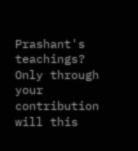Prashant's teachings?
Only through your contribution will this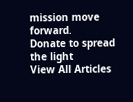mission move forward.
Donate to spread the light
View All Articles